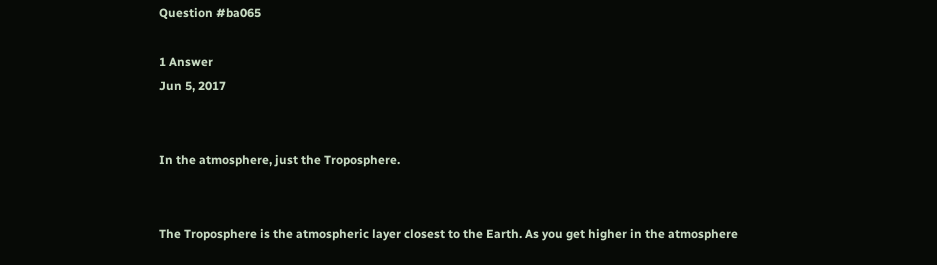Question #ba065

1 Answer
Jun 5, 2017


In the atmosphere, just the Troposphere.


The Troposphere is the atmospheric layer closest to the Earth. As you get higher in the atmosphere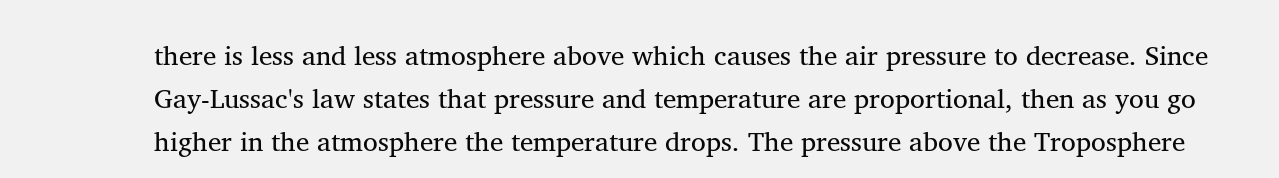there is less and less atmosphere above which causes the air pressure to decrease. Since Gay-Lussac's law states that pressure and temperature are proportional, then as you go higher in the atmosphere the temperature drops. The pressure above the Troposphere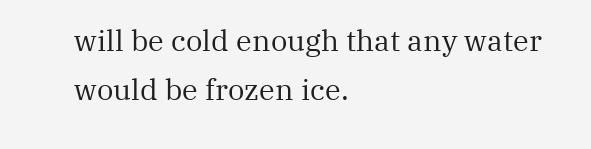will be cold enough that any water would be frozen ice.